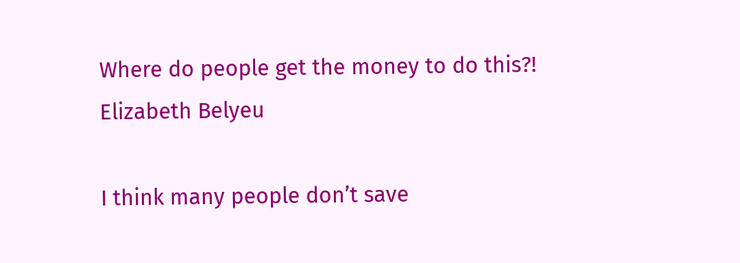Where do people get the money to do this?!
Elizabeth Belyeu

I think many people don’t save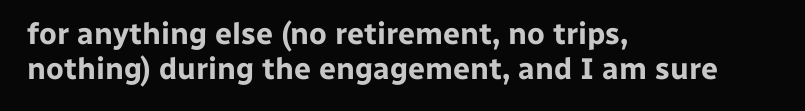for anything else (no retirement, no trips, nothing) during the engagement, and I am sure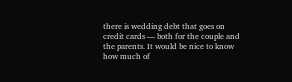there is wedding debt that goes on credit cards — both for the couple and the parents. It would be nice to know how much of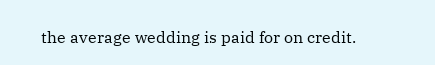the average wedding is paid for on credit.